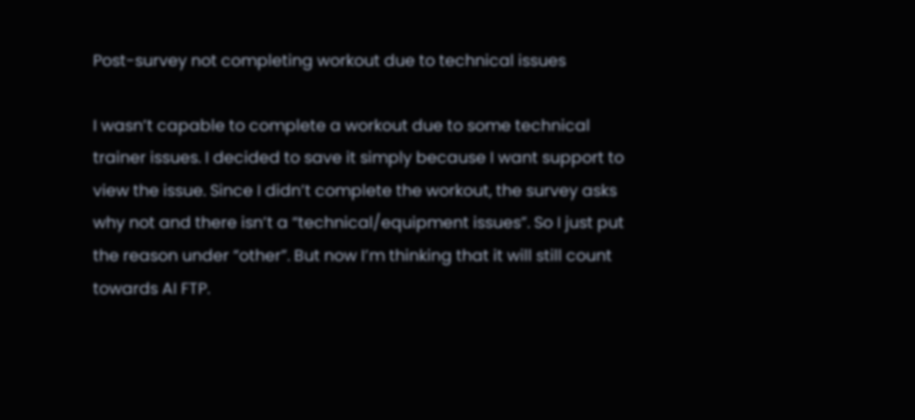Post-survey not completing workout due to technical issues

I wasn’t capable to complete a workout due to some technical trainer issues. I decided to save it simply because I want support to view the issue. Since I didn’t complete the workout, the survey asks why not and there isn’t a “technical/equipment issues”. So I just put the reason under “other”. But now I’m thinking that it will still count towards AI FTP.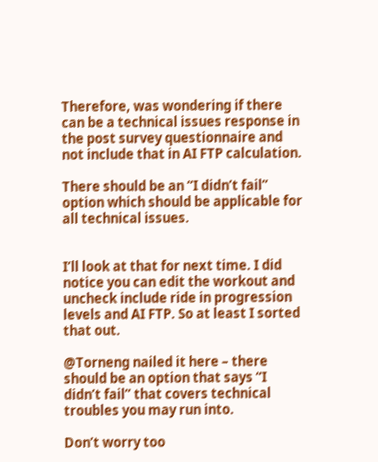Therefore, was wondering if there can be a technical issues response in the post survey questionnaire and not include that in AI FTP calculation.

There should be an “I didn’t fail” option which should be applicable for all technical issues.


I’ll look at that for next time. I did notice you can edit the workout and uncheck include ride in progression levels and AI FTP. So at least I sorted that out.

@Torneng nailed it here – there should be an option that says “I didn’t fail” that covers technical troubles you may run into.

Don’t worry too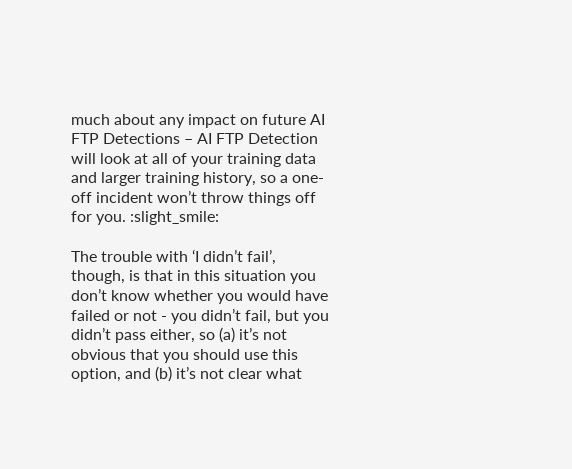much about any impact on future AI FTP Detections – AI FTP Detection will look at all of your training data and larger training history, so a one-off incident won’t throw things off for you. :slight_smile:

The trouble with ‘I didn’t fail’, though, is that in this situation you don’t know whether you would have failed or not - you didn’t fail, but you didn’t pass either, so (a) it’s not obvious that you should use this option, and (b) it’s not clear what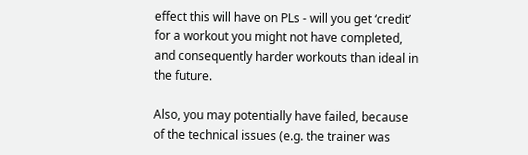effect this will have on PLs - will you get ‘credit’ for a workout you might not have completed, and consequently harder workouts than ideal in the future.

Also, you may potentially have failed, because of the technical issues (e.g. the trainer was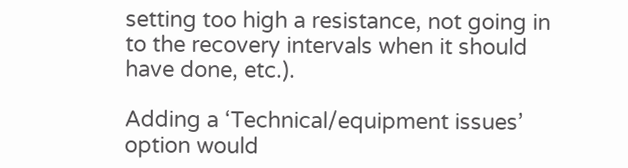setting too high a resistance, not going in to the recovery intervals when it should have done, etc.).

Adding a ‘Technical/equipment issues’ option would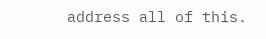address all of this.